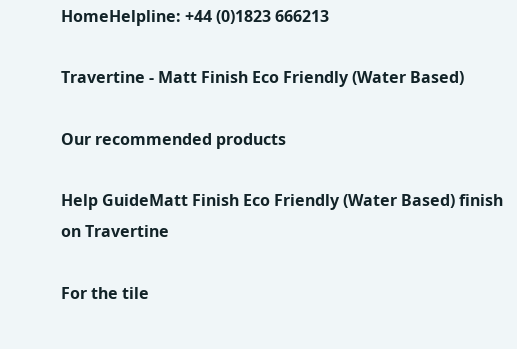HomeHelpline: +44 (0)1823 666213

Travertine - Matt Finish Eco Friendly (Water Based)

Our recommended products

Help GuideMatt Finish Eco Friendly (Water Based) finish on Travertine

For the tile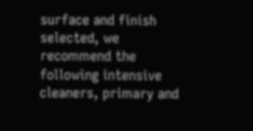surface and finish selected, we recommend the following intensive cleaners, primary and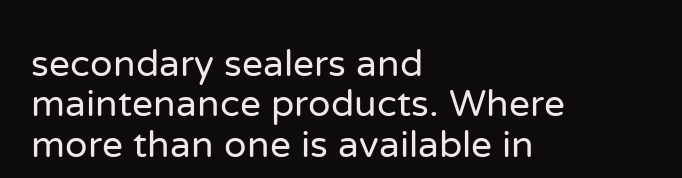secondary sealers and maintenance products. Where more than one is available in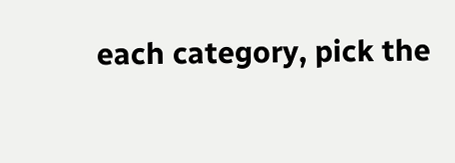each category, pick the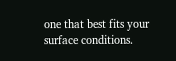one that best fits your surface conditions.